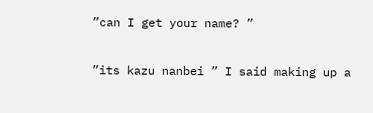”can I get your name? ”

”its kazu nanbei ” I said making up a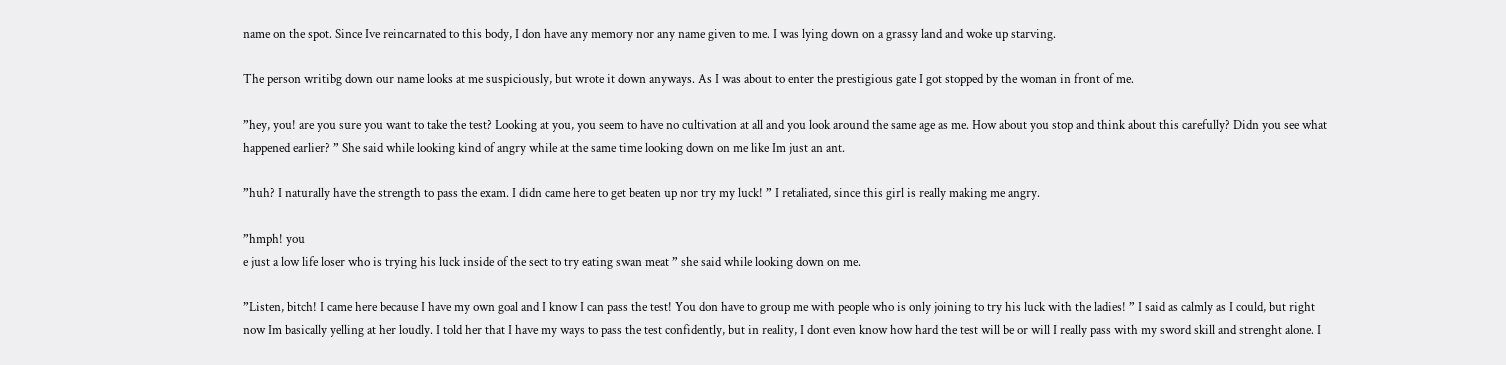name on the spot. Since Ive reincarnated to this body, I don have any memory nor any name given to me. I was lying down on a grassy land and woke up starving.

The person writibg down our name looks at me suspiciously, but wrote it down anyways. As I was about to enter the prestigious gate I got stopped by the woman in front of me.

”hey, you! are you sure you want to take the test? Looking at you, you seem to have no cultivation at all and you look around the same age as me. How about you stop and think about this carefully? Didn you see what happened earlier? ” She said while looking kind of angry while at the same time looking down on me like Im just an ant.

”huh? I naturally have the strength to pass the exam. I didn came here to get beaten up nor try my luck! ” I retaliated, since this girl is really making me angry.

”hmph! you
e just a low life loser who is trying his luck inside of the sect to try eating swan meat ” she said while looking down on me.

”Listen, bitch! I came here because I have my own goal and I know I can pass the test! You don have to group me with people who is only joining to try his luck with the ladies! ” I said as calmly as I could, but right now Im basically yelling at her loudly. I told her that I have my ways to pass the test confidently, but in reality, I dont even know how hard the test will be or will I really pass with my sword skill and strenght alone. I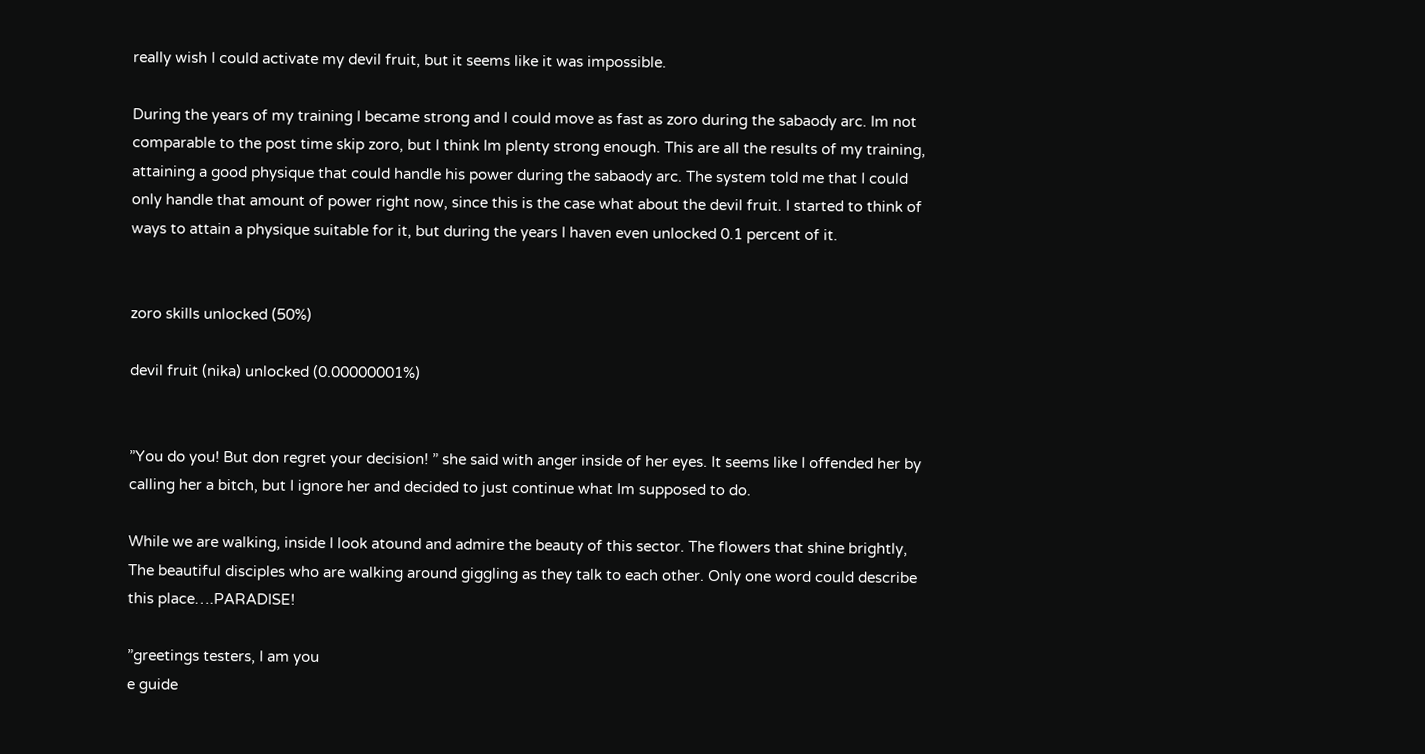really wish I could activate my devil fruit, but it seems like it was impossible.

During the years of my training I became strong and I could move as fast as zoro during the sabaody arc. Im not comparable to the post time skip zoro, but I think Im plenty strong enough. This are all the results of my training, attaining a good physique that could handle his power during the sabaody arc. The system told me that I could only handle that amount of power right now, since this is the case what about the devil fruit. I started to think of ways to attain a physique suitable for it, but during the years I haven even unlocked 0.1 percent of it.


zoro skills unlocked (50%)

devil fruit (nika) unlocked (0.00000001%)


”You do you! But don regret your decision! ” she said with anger inside of her eyes. It seems like I offended her by calling her a bitch, but I ignore her and decided to just continue what Im supposed to do.

While we are walking, inside I look atound and admire the beauty of this sector. The flowers that shine brightly, The beautiful disciples who are walking around giggling as they talk to each other. Only one word could describe this place….PARADISE!

”greetings testers, I am you
e guide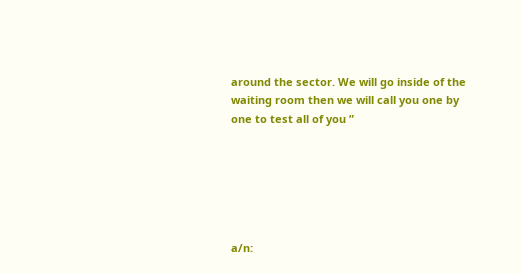around the sector. We will go inside of the waiting room then we will call you one by one to test all of you ”






a/n: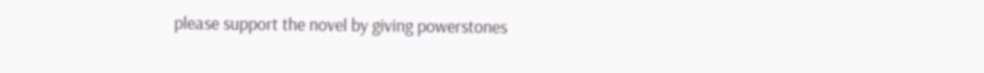please support the novel by giving powerstones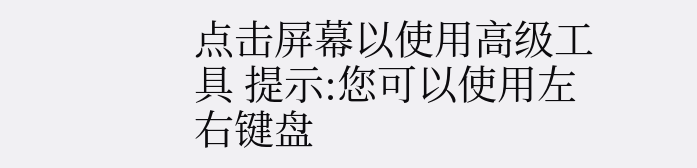点击屏幕以使用高级工具 提示:您可以使用左右键盘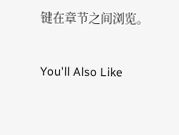键在章节之间浏览。

You'll Also Like